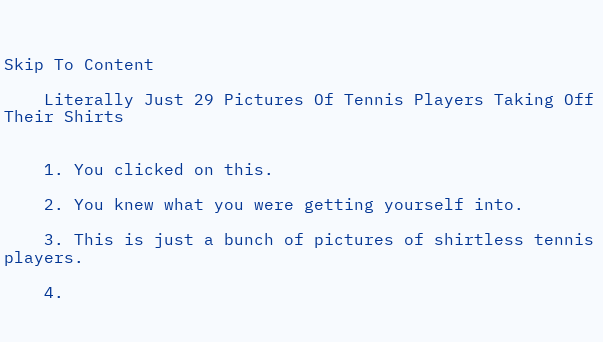Skip To Content

    Literally Just 29 Pictures Of Tennis Players Taking Off Their Shirts


    1. You clicked on this.

    2. You knew what you were getting yourself into.

    3. This is just a bunch of pictures of shirtless tennis players.

    4.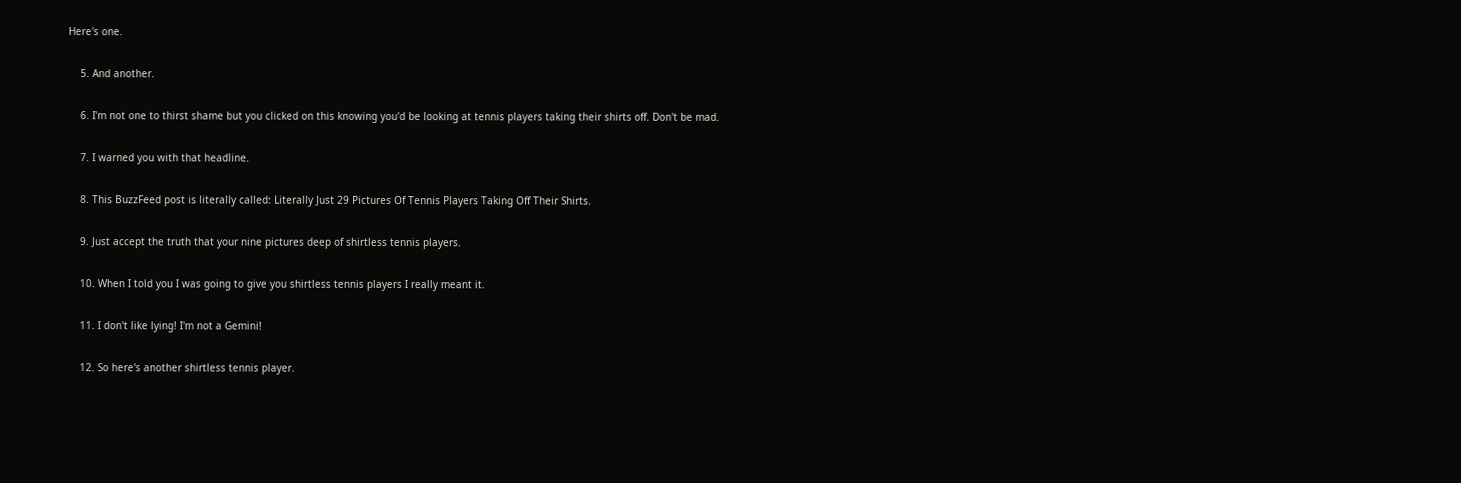Here's one.

    5. And another.

    6. I'm not one to thirst shame but you clicked on this knowing you'd be looking at tennis players taking their shirts off. Don't be mad.

    7. I warned you with that headline.

    8. This BuzzFeed post is literally called: Literally Just 29 Pictures Of Tennis Players Taking Off Their Shirts.

    9. Just accept the truth that your nine pictures deep of shirtless tennis players.

    10. When I told you I was going to give you shirtless tennis players I really meant it.

    11. I don't like lying! I'm not a Gemini!

    12. So here's another shirtless tennis player.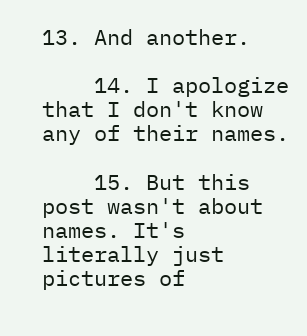13. And another.

    14. I apologize that I don't know any of their names.

    15. But this post wasn't about names. It's literally just pictures of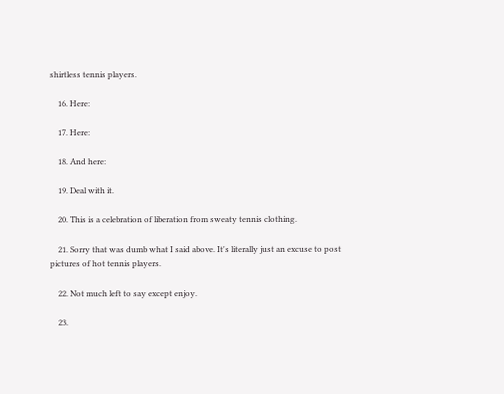shirtless tennis players.

    16. Here:

    17. Here:

    18. And here:

    19. Deal with it.

    20. This is a celebration of liberation from sweaty tennis clothing.

    21. Sorry that was dumb what I said above. It's literally just an excuse to post pictures of hot tennis players.

    22. Not much left to say except enjoy.

    23.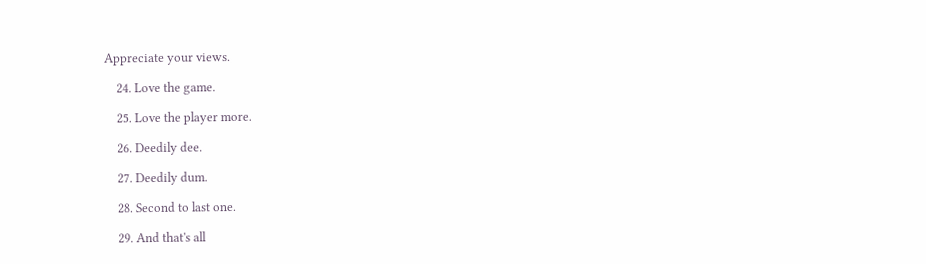Appreciate your views.

    24. Love the game.

    25. Love the player more.

    26. Deedily dee.

    27. Deedily dum.

    28. Second to last one.

    29. And that's all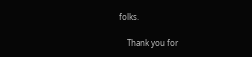folks.

    Thank you for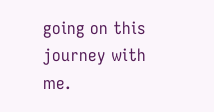going on this journey with me.